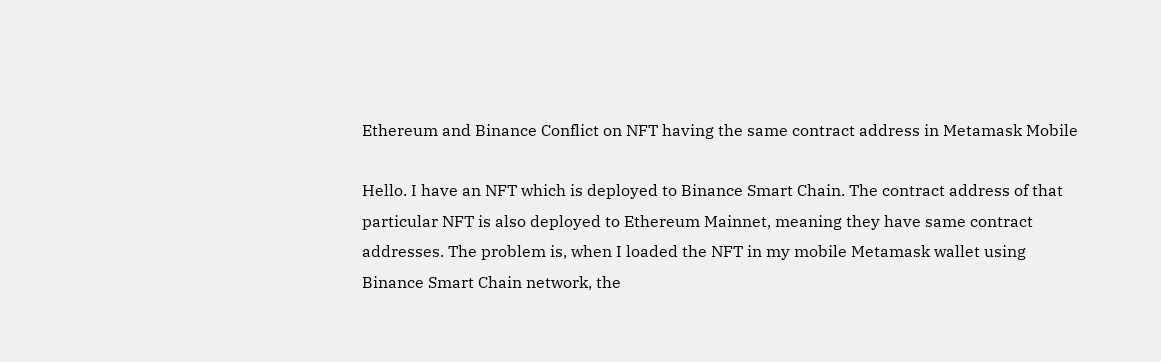Ethereum and Binance Conflict on NFT having the same contract address in Metamask Mobile

Hello. I have an NFT which is deployed to Binance Smart Chain. The contract address of that particular NFT is also deployed to Ethereum Mainnet, meaning they have same contract addresses. The problem is, when I loaded the NFT in my mobile Metamask wallet using Binance Smart Chain network, the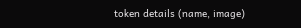token details (name, image)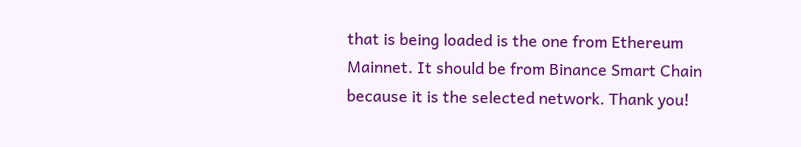that is being loaded is the one from Ethereum Mainnet. It should be from Binance Smart Chain because it is the selected network. Thank you!